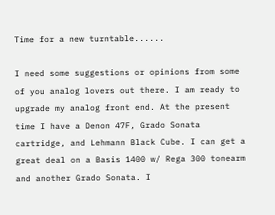Time for a new turntable......

I need some suggestions or opinions from some of you analog lovers out there. I am ready to upgrade my analog front end. At the present time I have a Denon 47F, Grado Sonata cartridge, and Lehmann Black Cube. I can get a great deal on a Basis 1400 w/ Rega 300 tonearm and another Grado Sonata. I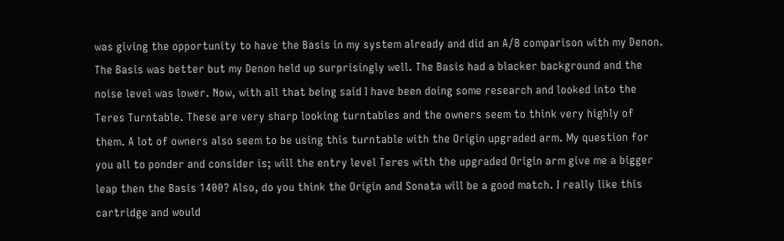was giving the opportunity to have the Basis in my system already and did an A/B comparison with my Denon. The Basis was better but my Denon held up surprisingly well. The Basis had a blacker background and the noise level was lower. Now, with all that being said I have been doing some research and looked into the Teres Turntable. These are very sharp looking turntables and the owners seem to think very highly of them. A lot of owners also seem to be using this turntable with the Origin upgraded arm. My question for you all to ponder and consider is; will the entry level Teres with the upgraded Origin arm give me a bigger leap then the Basis 1400? Also, do you think the Origin and Sonata will be a good match. I really like this cartridge and would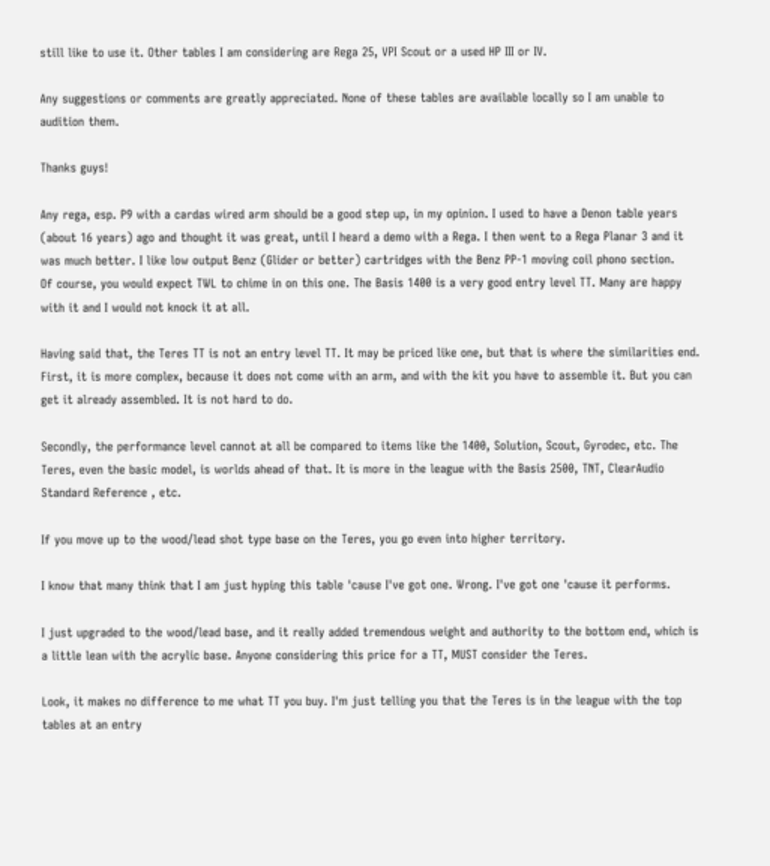still like to use it. Other tables I am considering are Rega 25, VPI Scout or a used HP III or IV.

Any suggestions or comments are greatly appreciated. None of these tables are available locally so I am unable to audition them.

Thanks guys!

Any rega, esp. P9 with a cardas wired arm should be a good step up, in my opinion. I used to have a Denon table years (about 16 years) ago and thought it was great, until I heard a demo with a Rega. I then went to a Rega Planar 3 and it was much better. I like low output Benz (Glider or better) cartridges with the Benz PP-1 moving coil phono section.
Of course, you would expect TWL to chime in on this one. The Basis 1400 is a very good entry level TT. Many are happy with it and I would not knock it at all.

Having said that, the Teres TT is not an entry level TT. It may be priced like one, but that is where the similarities end. First, it is more complex, because it does not come with an arm, and with the kit you have to assemble it. But you can get it already assembled. It is not hard to do.

Secondly, the performance level cannot at all be compared to items like the 1400, Solution, Scout, Gyrodec, etc. The Teres, even the basic model, is worlds ahead of that. It is more in the league with the Basis 2500, TNT, ClearAudio Standard Reference , etc.

If you move up to the wood/lead shot type base on the Teres, you go even into higher territory.

I know that many think that I am just hyping this table 'cause I've got one. Wrong. I've got one 'cause it performs.

I just upgraded to the wood/lead base, and it really added tremendous weight and authority to the bottom end, which is a little lean with the acrylic base. Anyone considering this price for a TT, MUST consider the Teres.

Look, it makes no difference to me what TT you buy. I'm just telling you that the Teres is in the league with the top tables at an entry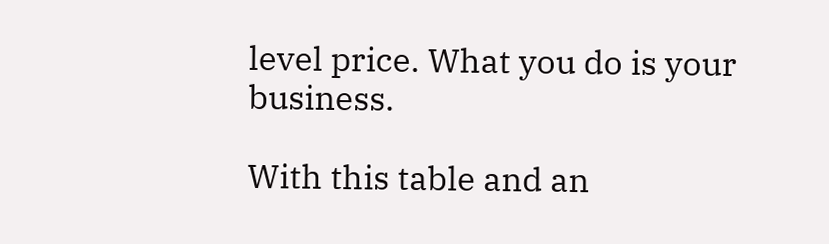level price. What you do is your business.

With this table and an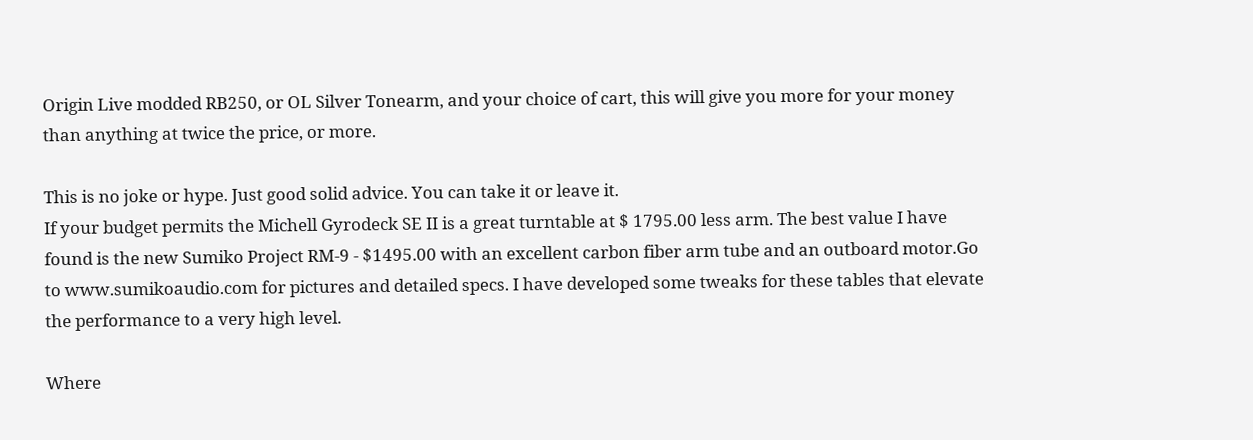Origin Live modded RB250, or OL Silver Tonearm, and your choice of cart, this will give you more for your money than anything at twice the price, or more.

This is no joke or hype. Just good solid advice. You can take it or leave it.
If your budget permits the Michell Gyrodeck SE II is a great turntable at $ 1795.00 less arm. The best value I have found is the new Sumiko Project RM-9 - $1495.00 with an excellent carbon fiber arm tube and an outboard motor.Go to www.sumikoaudio.com for pictures and detailed specs. I have developed some tweaks for these tables that elevate the performance to a very high level.

Where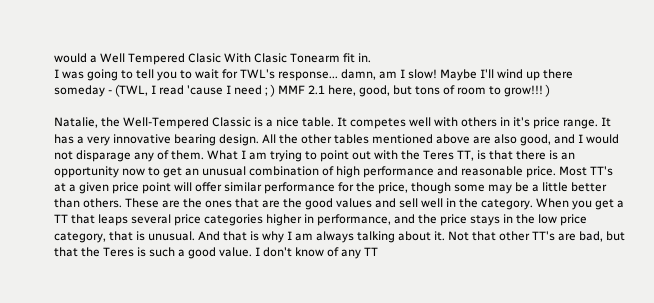would a Well Tempered Clasic With Clasic Tonearm fit in.
I was going to tell you to wait for TWL's response... damn, am I slow! Maybe I'll wind up there someday - (TWL, I read 'cause I need ; ) MMF 2.1 here, good, but tons of room to grow!!! )

Natalie, the Well-Tempered Classic is a nice table. It competes well with others in it's price range. It has a very innovative bearing design. All the other tables mentioned above are also good, and I would not disparage any of them. What I am trying to point out with the Teres TT, is that there is an opportunity now to get an unusual combination of high performance and reasonable price. Most TT's at a given price point will offer similar performance for the price, though some may be a little better than others. These are the ones that are the good values and sell well in the category. When you get a TT that leaps several price categories higher in performance, and the price stays in the low price category, that is unusual. And that is why I am always talking about it. Not that other TT's are bad, but that the Teres is such a good value. I don't know of any TT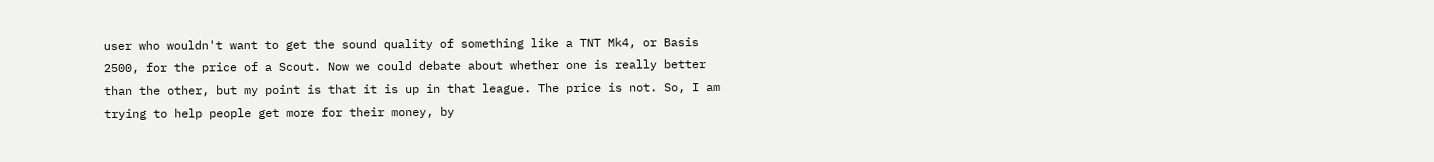user who wouldn't want to get the sound quality of something like a TNT Mk4, or Basis 2500, for the price of a Scout. Now we could debate about whether one is really better than the other, but my point is that it is up in that league. The price is not. So, I am trying to help people get more for their money, by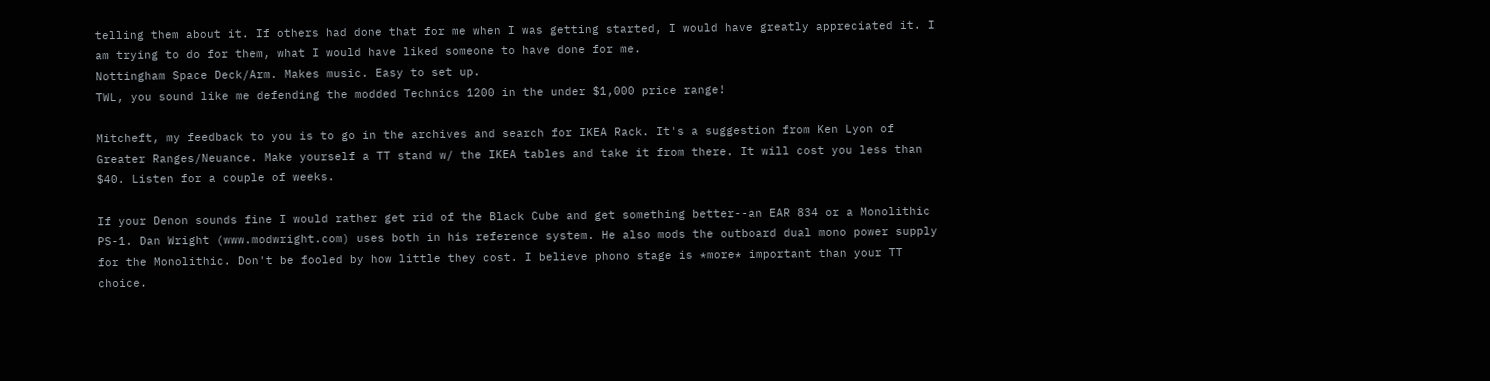telling them about it. If others had done that for me when I was getting started, I would have greatly appreciated it. I am trying to do for them, what I would have liked someone to have done for me.
Nottingham Space Deck/Arm. Makes music. Easy to set up.
TWL, you sound like me defending the modded Technics 1200 in the under $1,000 price range!

Mitcheft, my feedback to you is to go in the archives and search for IKEA Rack. It's a suggestion from Ken Lyon of Greater Ranges/Neuance. Make yourself a TT stand w/ the IKEA tables and take it from there. It will cost you less than $40. Listen for a couple of weeks.

If your Denon sounds fine I would rather get rid of the Black Cube and get something better--an EAR 834 or a Monolithic PS-1. Dan Wright (www.modwright.com) uses both in his reference system. He also mods the outboard dual mono power supply for the Monolithic. Don't be fooled by how little they cost. I believe phono stage is *more* important than your TT choice.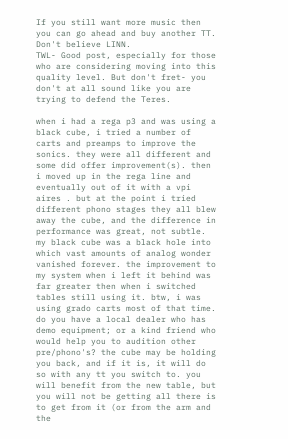If you still want more music then you can go ahead and buy another TT. Don't believe LINN.
TWL- Good post, especially for those who are considering moving into this quality level. But don't fret- you don't at all sound like you are trying to defend the Teres.

when i had a rega p3 and was using a black cube, i tried a number of carts and preamps to improve the sonics. they were all different and some did offer improvement(s). then i moved up in the rega line and eventually out of it with a vpi aires . but at the point i tried different phono stages they all blew away the cube, and the difference in performance was great, not subtle. my black cube was a black hole into which vast amounts of analog wonder vanished forever. the improvement to my system when i left it behind was far greater then when i switched tables still using it. btw, i was using grado carts most of that time.
do you have a local dealer who has demo equipment; or a kind friend who would help you to audition other pre/phono's? the cube may be holding you back, and if it is, it will do so with any tt you switch to. you will benefit from the new table, but you will not be getting all there is to get from it (or from the arm and the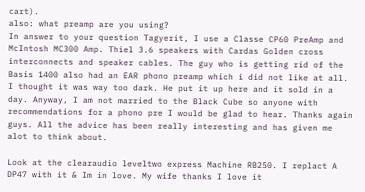cart).
also: what preamp are you using?
In answer to your question Tagyerit, I use a Classe CP60 PreAmp and McIntosh MC300 Amp. Thiel 3.6 speakers with Cardas Golden cross interconnects and speaker cables. The guy who is getting rid of the Basis 1400 also had an EAR phono preamp which i did not like at all. I thought it was way too dark. He put it up here and it sold in a day. Anyway, I am not married to the Black Cube so anyone with recommendations for a phono pre I would be glad to hear. Thanks again guys. All the advice has been really interesting and has given me alot to think about.

Look at the clearaudio leveltwo express Machine RB250. I replact A DP47 with it & Im in love. My wife thanks I love it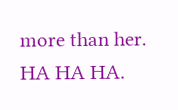more than her. HA HA HA.